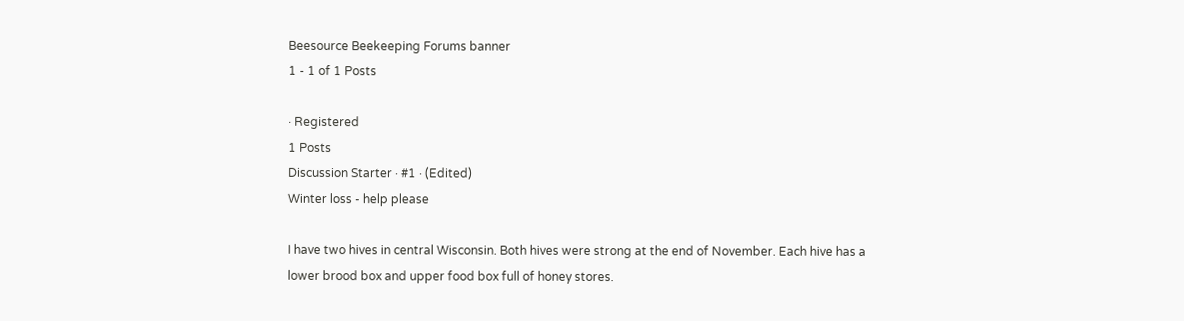Beesource Beekeeping Forums banner
1 - 1 of 1 Posts

· Registered
1 Posts
Discussion Starter · #1 · (Edited)
Winter loss - help please

I have two hives in central Wisconsin. Both hives were strong at the end of November. Each hive has a lower brood box and upper food box full of honey stores.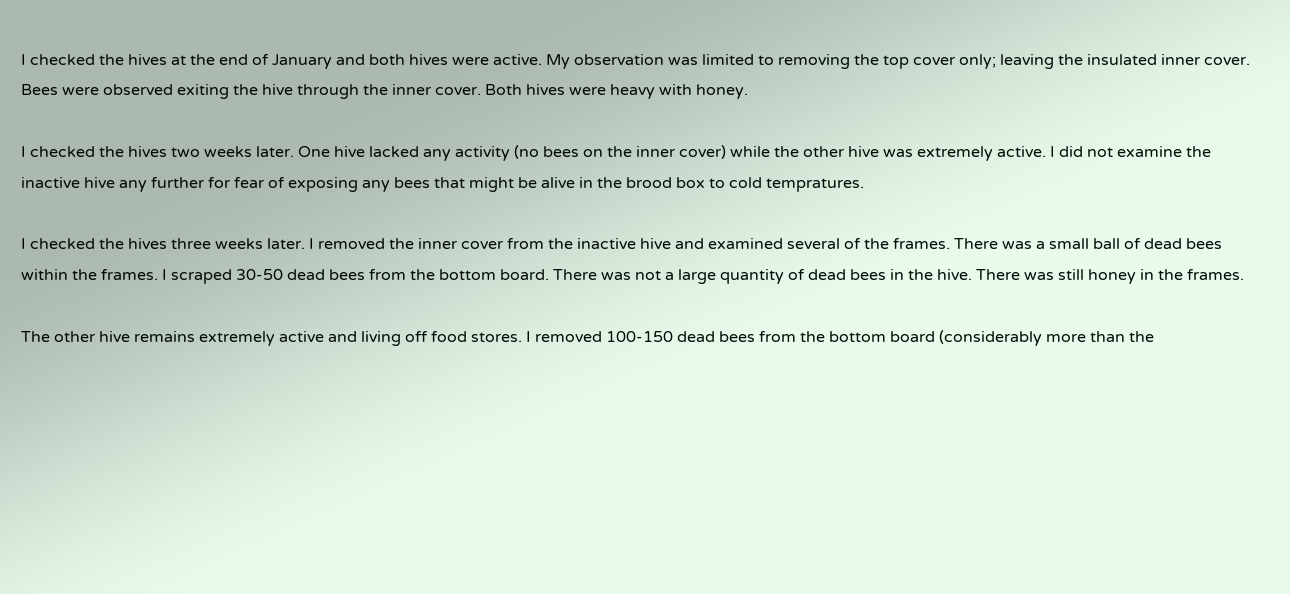I checked the hives at the end of January and both hives were active. My observation was limited to removing the top cover only; leaving the insulated inner cover. Bees were observed exiting the hive through the inner cover. Both hives were heavy with honey.

I checked the hives two weeks later. One hive lacked any activity (no bees on the inner cover) while the other hive was extremely active. I did not examine the inactive hive any further for fear of exposing any bees that might be alive in the brood box to cold tempratures.

I checked the hives three weeks later. I removed the inner cover from the inactive hive and examined several of the frames. There was a small ball of dead bees within the frames. I scraped 30-50 dead bees from the bottom board. There was not a large quantity of dead bees in the hive. There was still honey in the frames.

The other hive remains extremely active and living off food stores. I removed 100-150 dead bees from the bottom board (considerably more than the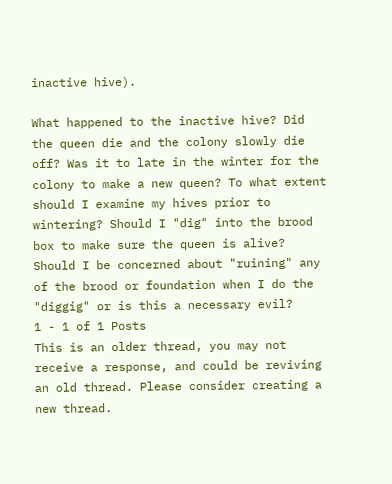inactive hive).

What happened to the inactive hive? Did the queen die and the colony slowly die off? Was it to late in the winter for the colony to make a new queen? To what extent should I examine my hives prior to wintering? Should I "dig" into the brood box to make sure the queen is alive? Should I be concerned about "ruining" any of the brood or foundation when I do the "diggig" or is this a necessary evil?
1 - 1 of 1 Posts
This is an older thread, you may not receive a response, and could be reviving an old thread. Please consider creating a new thread.